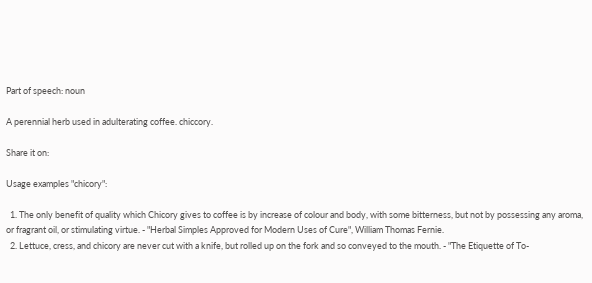Part of speech: noun

A perennial herb used in adulterating coffee. chiccory.

Share it on:

Usage examples "chicory":

  1. The only benefit of quality which Chicory gives to coffee is by increase of colour and body, with some bitterness, but not by possessing any aroma, or fragrant oil, or stimulating virtue. - "Herbal Simples Approved for Modern Uses of Cure", William Thomas Fernie.
  2. Lettuce, cress, and chicory are never cut with a knife, but rolled up on the fork and so conveyed to the mouth. - "The Etiquette of To-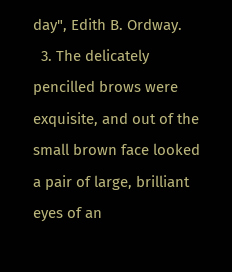day", Edith B. Ordway.
  3. The delicately pencilled brows were exquisite, and out of the small brown face looked a pair of large, brilliant eyes of an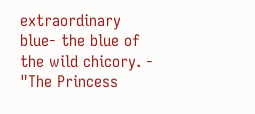extraordinary blue- the blue of the wild chicory. - "The Princess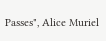Passes", Alice Muriel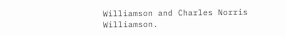Williamson and Charles Norris Williamson.